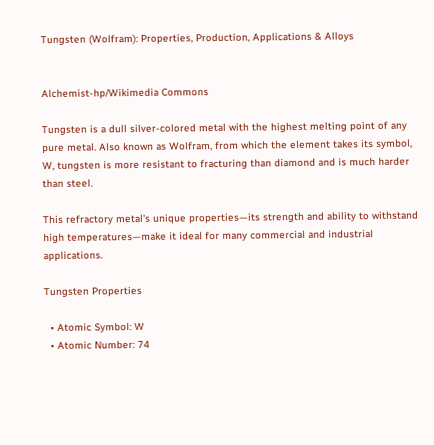Tungsten (Wolfram): Properties, Production, Applications & Alloys


Alchemist-hp/Wikimedia Commons

Tungsten is a dull silver-colored metal with the highest melting point of any pure metal. Also known as Wolfram, from which the element takes its symbol, W, tungsten is more resistant to fracturing than diamond and is much harder than steel.

This refractory metal's unique properties—its strength and ability to withstand high temperatures—make it ideal for many commercial and industrial applications.

Tungsten Properties

  • Atomic Symbol: W
  • Atomic Number: 74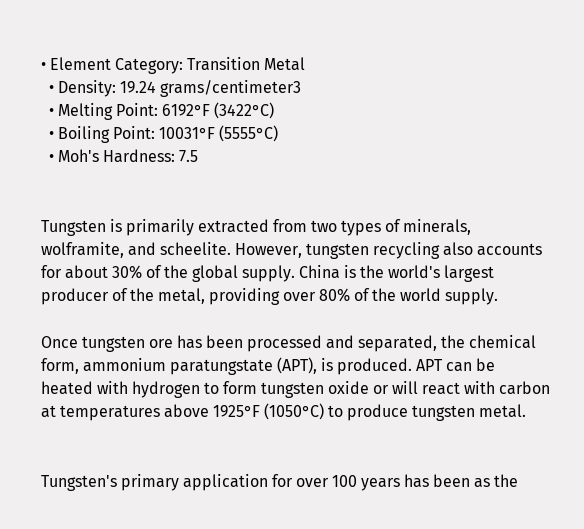• Element Category: Transition Metal
  • Density: 19.24 grams/centimeter3
  • Melting Point: 6192°F (3422°C)
  • Boiling Point: 10031°F (5555°C)
  • Moh's Hardness: 7.5


Tungsten is primarily extracted from two types of minerals, wolframite, and scheelite. However, tungsten recycling also accounts for about 30% of the global supply. China is the world's largest producer of the metal, providing over 80% of the world supply.

Once tungsten ore has been processed and separated, the chemical form, ammonium paratungstate (APT), is produced. APT can be heated with hydrogen to form tungsten oxide or will react with carbon at temperatures above 1925°F (1050°C) to produce tungsten metal.


Tungsten's primary application for over 100 years has been as the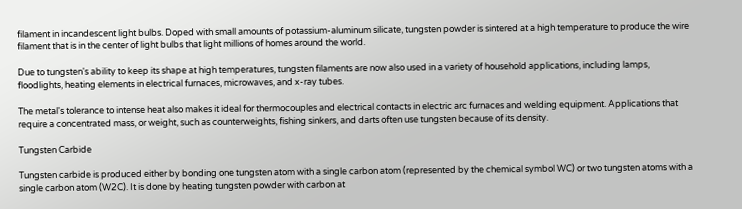filament in incandescent light bulbs. Doped with small amounts of potassium-aluminum silicate, tungsten powder is sintered at a high temperature to produce the wire filament that is in the center of light bulbs that light millions of homes around the world.

Due to tungsten's ability to keep its shape at high temperatures, tungsten filaments are now also used in a variety of household applications, including lamps, floodlights, heating elements in electrical furnaces, microwaves, and x-ray tubes.

The metal's tolerance to intense heat also makes it ideal for thermocouples and electrical contacts in electric arc furnaces and welding equipment. Applications that require a concentrated mass, or weight, such as counterweights, fishing sinkers, and darts often use tungsten because of its density.

Tungsten Carbide

Tungsten carbide is produced either by bonding one tungsten atom with a single carbon atom (represented by the chemical symbol WC) or two tungsten atoms with a single carbon atom (W2C). It is done by heating tungsten powder with carbon at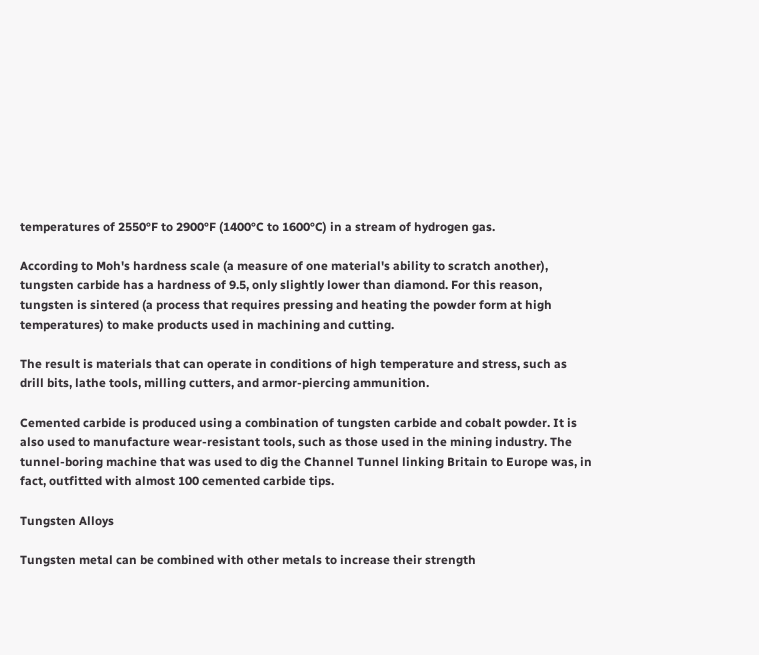temperatures of 2550°F to 2900°F (1400°C to 1600°C) in a stream of hydrogen gas.

According to Moh's hardness scale (a measure of one material's ability to scratch another), tungsten carbide has a hardness of 9.5, only slightly lower than diamond. For this reason, tungsten is sintered (a process that requires pressing and heating the powder form at high temperatures) to make products used in machining and cutting.

The result is materials that can operate in conditions of high temperature and stress, such as drill bits, lathe tools, milling cutters, and armor-piercing ammunition.

Cemented carbide is produced using a combination of tungsten carbide and cobalt powder. It is also used to manufacture wear-resistant tools, such as those used in the mining industry. The tunnel-boring machine that was used to dig the Channel Tunnel linking Britain to Europe was, in fact, outfitted with almost 100 cemented carbide tips.

Tungsten Alloys

Tungsten metal can be combined with other metals to increase their strength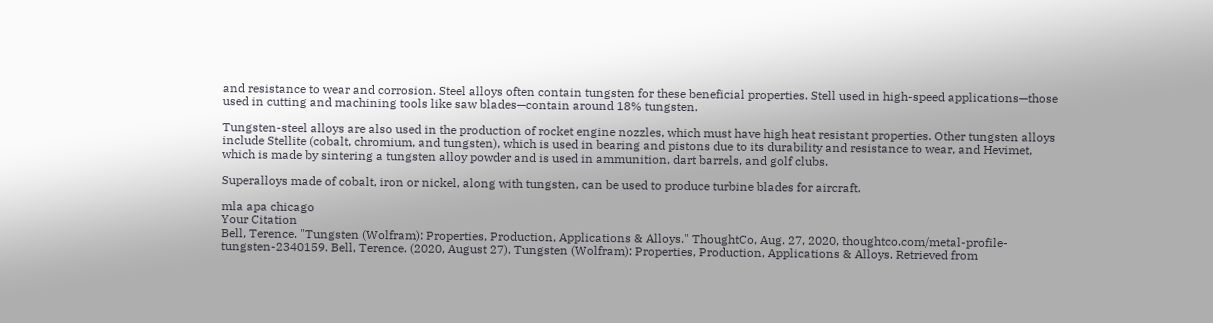and resistance to wear and corrosion. Steel alloys often contain tungsten for these beneficial properties. Stell used in high-speed applications—those used in cutting and machining tools like saw blades—contain around 18% tungsten.

Tungsten-steel alloys are also used in the production of rocket engine nozzles, which must have high heat resistant properties. Other tungsten alloys include Stellite (cobalt, chromium, and tungsten), which is used in bearing and pistons due to its durability and resistance to wear, and Hevimet, which is made by sintering a tungsten alloy powder and is used in ammunition, dart barrels, and golf clubs.

Superalloys made of cobalt, iron or nickel, along with tungsten, can be used to produce turbine blades for aircraft.

mla apa chicago
Your Citation
Bell, Terence. "Tungsten (Wolfram): Properties, Production, Applications & Alloys." ThoughtCo, Aug. 27, 2020, thoughtco.com/metal-profile-tungsten-2340159. Bell, Terence. (2020, August 27). Tungsten (Wolfram): Properties, Production, Applications & Alloys. Retrieved from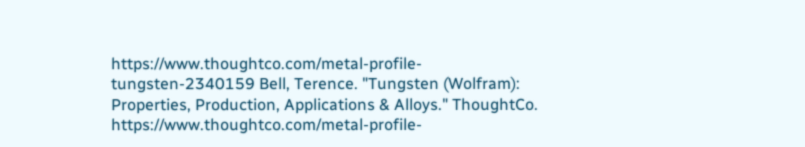https://www.thoughtco.com/metal-profile-tungsten-2340159 Bell, Terence. "Tungsten (Wolfram): Properties, Production, Applications & Alloys." ThoughtCo. https://www.thoughtco.com/metal-profile-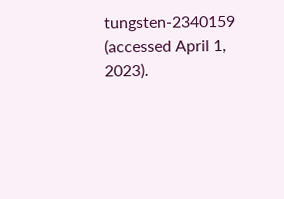tungsten-2340159 (accessed April 1, 2023).